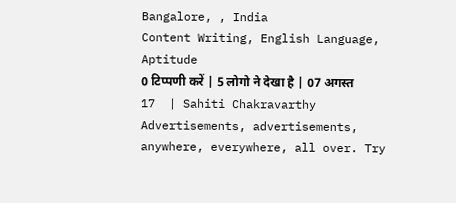Bangalore, , India
Content Writing, English Language, Aptitude
0 टिप्पणी करें | 5 लोगो ने देखा है | 07 अगस्त 17  | Sahiti Chakravarthy
Advertisements, advertisements, anywhere, everywhere, all over. Try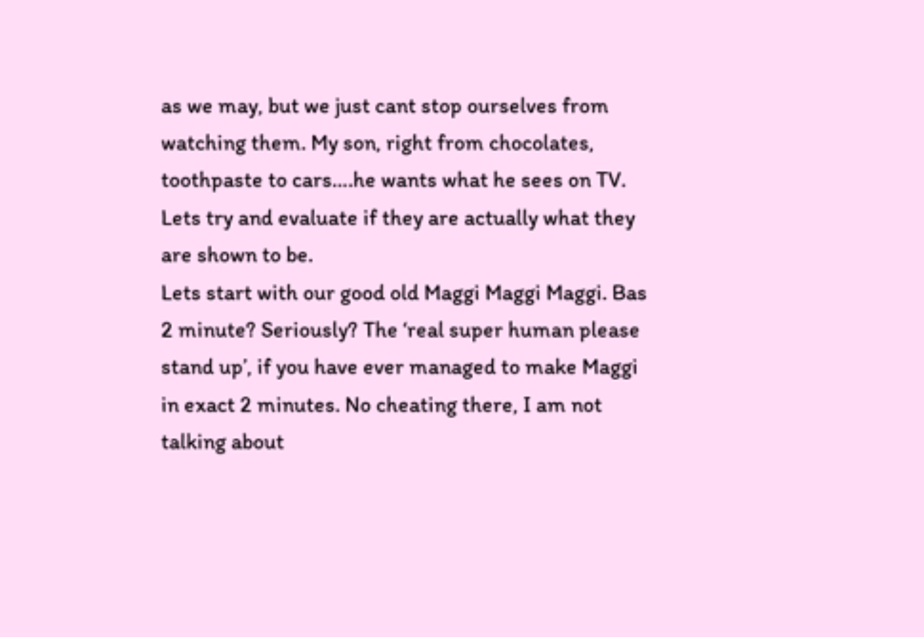as we may, but we just cant stop ourselves from watching them. My son, right from chocolates, toothpaste to cars….he wants what he sees on TV. Lets try and evaluate if they are actually what they are shown to be.
Lets start with our good old Maggi Maggi Maggi. Bas 2 minute? Seriously? The ‘real super human please stand up’, if you have ever managed to make Maggi in exact 2 minutes. No cheating there, I am not talking about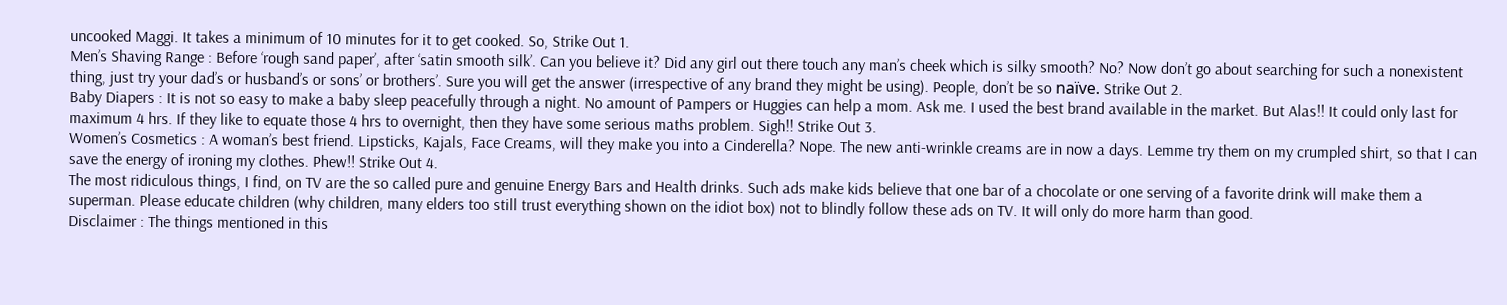uncooked Maggi. It takes a minimum of 10 minutes for it to get cooked. So, Strike Out 1.
Men’s Shaving Range : Before ‘rough sand paper’, after ‘satin smooth silk’. Can you believe it? Did any girl out there touch any man’s cheek which is silky smooth? No? Now don’t go about searching for such a nonexistent thing, just try your dad’s or husband’s or sons’ or brothers’. Sure you will get the answer (irrespective of any brand they might be using). People, don’t be so naïve. Strike Out 2.
Baby Diapers : It is not so easy to make a baby sleep peacefully through a night. No amount of Pampers or Huggies can help a mom. Ask me. I used the best brand available in the market. But Alas!! It could only last for maximum 4 hrs. If they like to equate those 4 hrs to overnight, then they have some serious maths problem. Sigh!! Strike Out 3.
Women’s Cosmetics : A woman’s best friend. Lipsticks, Kajals, Face Creams, will they make you into a Cinderella? Nope. The new anti-wrinkle creams are in now a days. Lemme try them on my crumpled shirt, so that I can save the energy of ironing my clothes. Phew!! Strike Out 4.
The most ridiculous things, I find, on TV are the so called pure and genuine Energy Bars and Health drinks. Such ads make kids believe that one bar of a chocolate or one serving of a favorite drink will make them a superman. Please educate children (why children, many elders too still trust everything shown on the idiot box) not to blindly follow these ads on TV. It will only do more harm than good.
Disclaimer : The things mentioned in this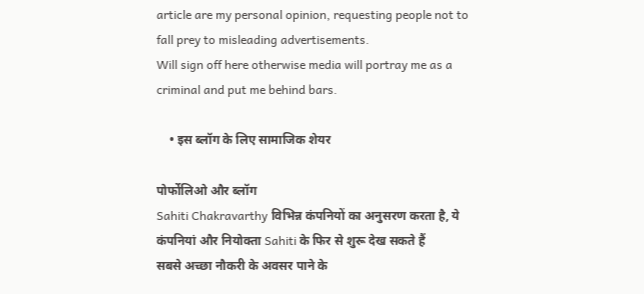article are my personal opinion, requesting people not to fall prey to misleading advertisements.
Will sign off here otherwise media will portray me as a criminal and put me behind bars.

    • इस ब्लॉग के लिए सामाजिक शेयर

पोर्फोलिओ और ब्लॉग
Sahiti Chakravarthy विभिन्न कंपनियों का अनुसरण करता है, ये कंपनियां और नियोक्ता Sahiti के फिर से शुरू देख सकते हैं
सबसे अच्छा नौकरी के अवसर पाने के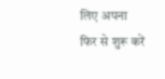लिए अपना फिर से शुरू करें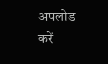अपलोड करें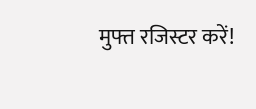मुफ्त रजिस्टर करें!